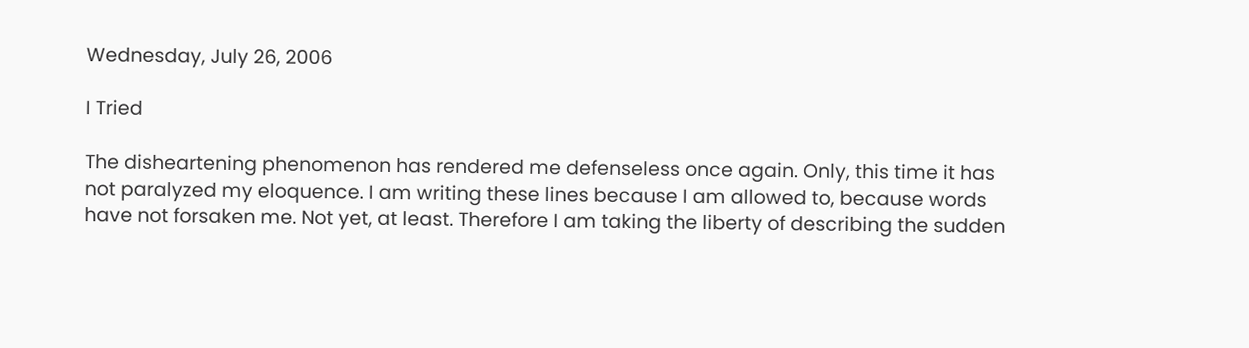Wednesday, July 26, 2006

I Tried

The disheartening phenomenon has rendered me defenseless once again. Only, this time it has not paralyzed my eloquence. I am writing these lines because I am allowed to, because words have not forsaken me. Not yet, at least. Therefore I am taking the liberty of describing the sudden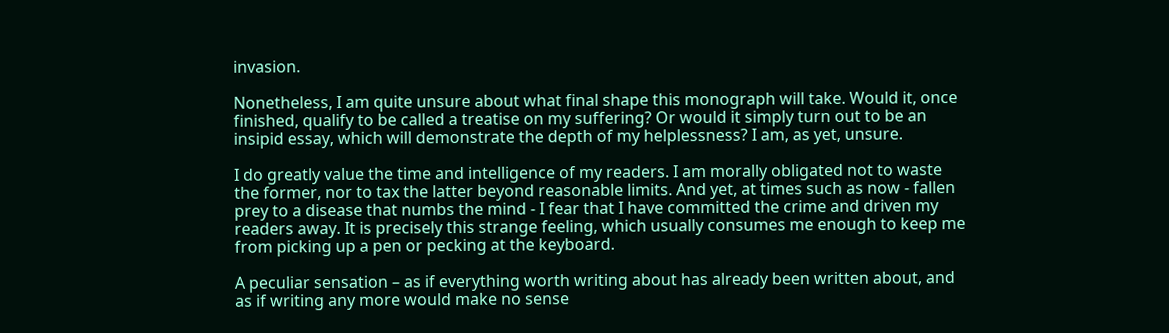invasion.

Nonetheless, I am quite unsure about what final shape this monograph will take. Would it, once finished, qualify to be called a treatise on my suffering? Or would it simply turn out to be an insipid essay, which will demonstrate the depth of my helplessness? I am, as yet, unsure.

I do greatly value the time and intelligence of my readers. I am morally obligated not to waste the former, nor to tax the latter beyond reasonable limits. And yet, at times such as now - fallen prey to a disease that numbs the mind - I fear that I have committed the crime and driven my readers away. It is precisely this strange feeling, which usually consumes me enough to keep me from picking up a pen or pecking at the keyboard.

A peculiar sensation – as if everything worth writing about has already been written about, and as if writing any more would make no sense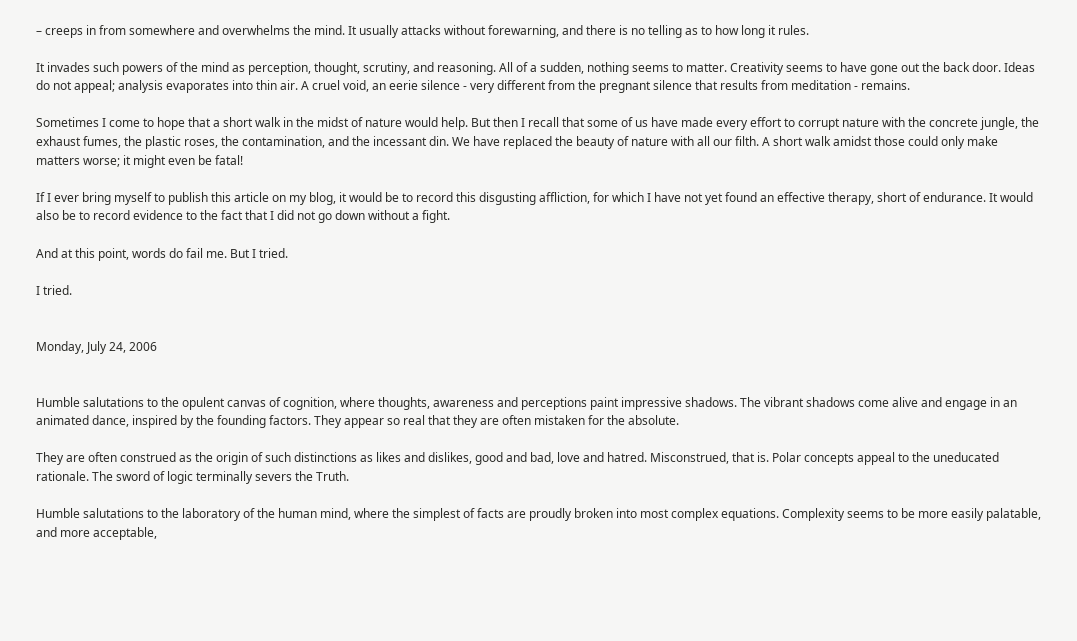– creeps in from somewhere and overwhelms the mind. It usually attacks without forewarning, and there is no telling as to how long it rules.

It invades such powers of the mind as perception, thought, scrutiny, and reasoning. All of a sudden, nothing seems to matter. Creativity seems to have gone out the back door. Ideas do not appeal; analysis evaporates into thin air. A cruel void, an eerie silence - very different from the pregnant silence that results from meditation - remains.

Sometimes I come to hope that a short walk in the midst of nature would help. But then I recall that some of us have made every effort to corrupt nature with the concrete jungle, the exhaust fumes, the plastic roses, the contamination, and the incessant din. We have replaced the beauty of nature with all our filth. A short walk amidst those could only make matters worse; it might even be fatal!

If I ever bring myself to publish this article on my blog, it would be to record this disgusting affliction, for which I have not yet found an effective therapy, short of endurance. It would also be to record evidence to the fact that I did not go down without a fight.

And at this point, words do fail me. But I tried.

I tried.


Monday, July 24, 2006


Humble salutations to the opulent canvas of cognition, where thoughts, awareness and perceptions paint impressive shadows. The vibrant shadows come alive and engage in an animated dance, inspired by the founding factors. They appear so real that they are often mistaken for the absolute.

They are often construed as the origin of such distinctions as likes and dislikes, good and bad, love and hatred. Misconstrued, that is. Polar concepts appeal to the uneducated rationale. The sword of logic terminally severs the Truth.

Humble salutations to the laboratory of the human mind, where the simplest of facts are proudly broken into most complex equations. Complexity seems to be more easily palatable, and more acceptable,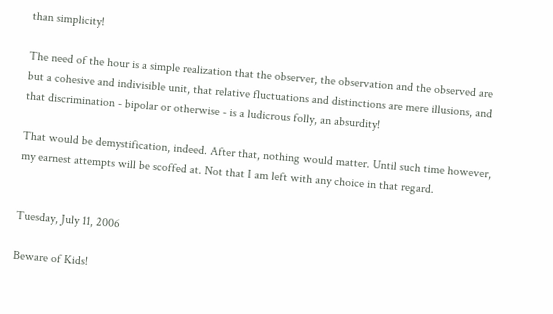than simplicity!

The need of the hour is a simple realization that the observer, the observation and the observed are but a cohesive and indivisible unit, that relative fluctuations and distinctions are mere illusions, and that discrimination - bipolar or otherwise - is a ludicrous folly, an absurdity!

That would be demystification, indeed. After that, nothing would matter. Until such time however, my earnest attempts will be scoffed at. Not that I am left with any choice in that regard.


Tuesday, July 11, 2006

Beware of Kids!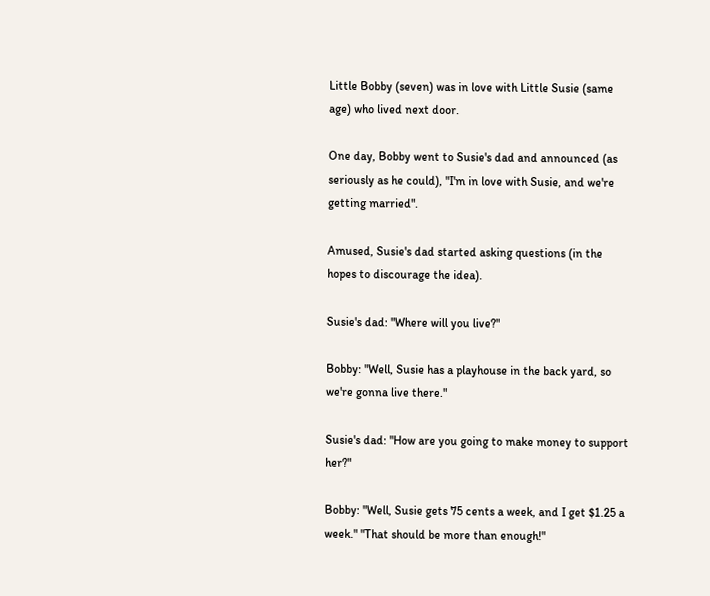Little Bobby (seven) was in love with Little Susie (same age) who lived next door.

One day, Bobby went to Susie's dad and announced (as seriously as he could), "I'm in love with Susie, and we're getting married".

Amused, Susie's dad started asking questions (in the hopes to discourage the idea).

Susie's dad: "Where will you live?"

Bobby: "Well, Susie has a playhouse in the back yard, so we're gonna live there."

Susie's dad: "How are you going to make money to support her?"

Bobby: "Well, Susie gets 75 cents a week, and I get $1.25 a week." "That should be more than enough!"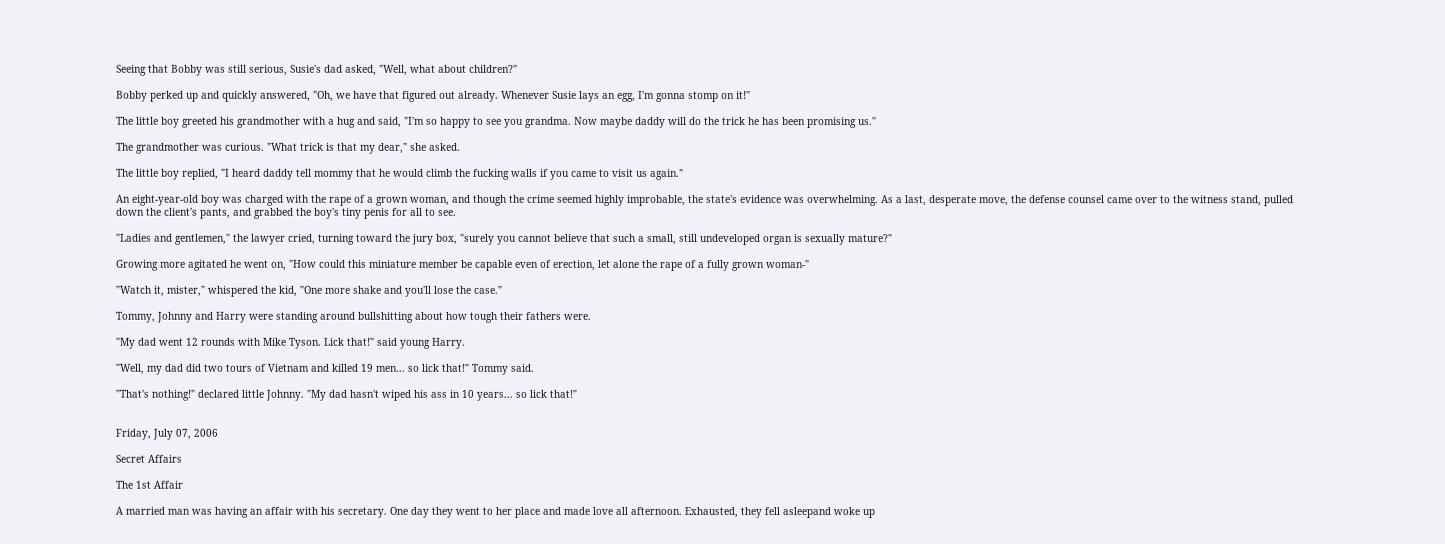Seeing that Bobby was still serious, Susie's dad asked, "Well, what about children?"

Bobby perked up and quickly answered, "Oh, we have that figured out already. Whenever Susie lays an egg, I'm gonna stomp on it!"

The little boy greeted his grandmother with a hug and said, "I'm so happy to see you grandma. Now maybe daddy will do the trick he has been promising us."

The grandmother was curious. "What trick is that my dear," she asked.

The little boy replied, "I heard daddy tell mommy that he would climb the fucking walls if you came to visit us again."

An eight-year-old boy was charged with the rape of a grown woman, and though the crime seemed highly improbable, the state's evidence was overwhelming. As a last, desperate move, the defense counsel came over to the witness stand, pulled down the client's pants, and grabbed the boy's tiny penis for all to see.

"Ladies and gentlemen," the lawyer cried, turning toward the jury box, "surely you cannot believe that such a small, still undeveloped organ is sexually mature?"

Growing more agitated he went on, "How could this miniature member be capable even of erection, let alone the rape of a fully grown woman-"

"Watch it, mister," whispered the kid, "One more shake and you'll lose the case."

Tommy, Johnny and Harry were standing around bullshitting about how tough their fathers were.

"My dad went 12 rounds with Mike Tyson. Lick that!" said young Harry.

"Well, my dad did two tours of Vietnam and killed 19 men... so lick that!" Tommy said.

"That's nothing!" declared little Johnny. "My dad hasn't wiped his ass in 10 years... so lick that!"


Friday, July 07, 2006

Secret Affairs

The 1st Affair

A married man was having an affair with his secretary. One day they went to her place and made love all afternoon. Exhausted, they fell asleepand woke up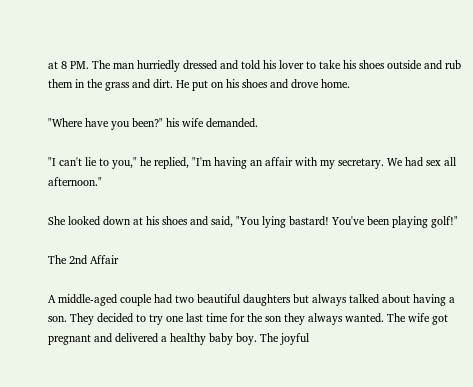at 8 PM. The man hurriedly dressed and told his lover to take his shoes outside and rub them in the grass and dirt. He put on his shoes and drove home.

"Where have you been?" his wife demanded.

"I can't lie to you," he replied, "I'm having an affair with my secretary. We had sex all afternoon."

She looked down at his shoes and said, "You lying bastard! You've been playing golf!"

The 2nd Affair

A middle-aged couple had two beautiful daughters but always talked about having a son. They decided to try one last time for the son they always wanted. The wife got pregnant and delivered a healthy baby boy. The joyful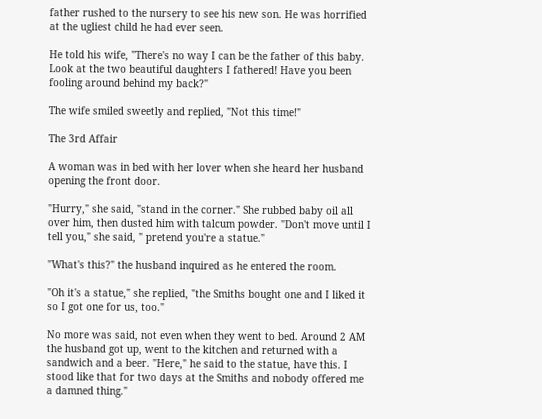father rushed to the nursery to see his new son. He was horrified at the ugliest child he had ever seen.

He told his wife, "There's no way I can be the father of this baby. Look at the two beautiful daughters I fathered! Have you been fooling around behind my back?"

The wife smiled sweetly and replied, "Not this time!"

The 3rd Affair

A woman was in bed with her lover when she heard her husband opening the front door.

"Hurry," she said, "stand in the corner." She rubbed baby oil all over him, then dusted him with talcum powder. "Don't move until I tell you," she said, " pretend you're a statue."

"What's this?" the husband inquired as he entered the room.

"Oh it's a statue," she replied, "the Smiths bought one and I liked it so I got one for us, too."

No more was said, not even when they went to bed. Around 2 AM the husband got up, went to the kitchen and returned with a sandwich and a beer. "Here," he said to the statue, have this. I stood like that for two days at the Smiths and nobody offered me a damned thing."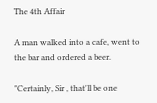The 4th Affair

A man walked into a cafe, went to the bar and ordered a beer.

"Certainly, Sir , that'll be one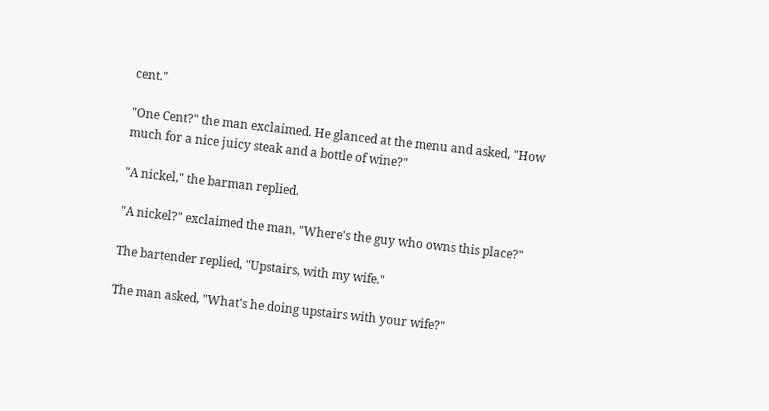cent."

"One Cent?" the man exclaimed. He glanced at the menu and asked, "How much for a nice juicy steak and a bottle of wine?"

"A nickel," the barman replied.

"A nickel?" exclaimed the man, "Where's the guy who owns this place?"

The bartender replied, "Upstairs, with my wife."

The man asked, "What's he doing upstairs with your wife?"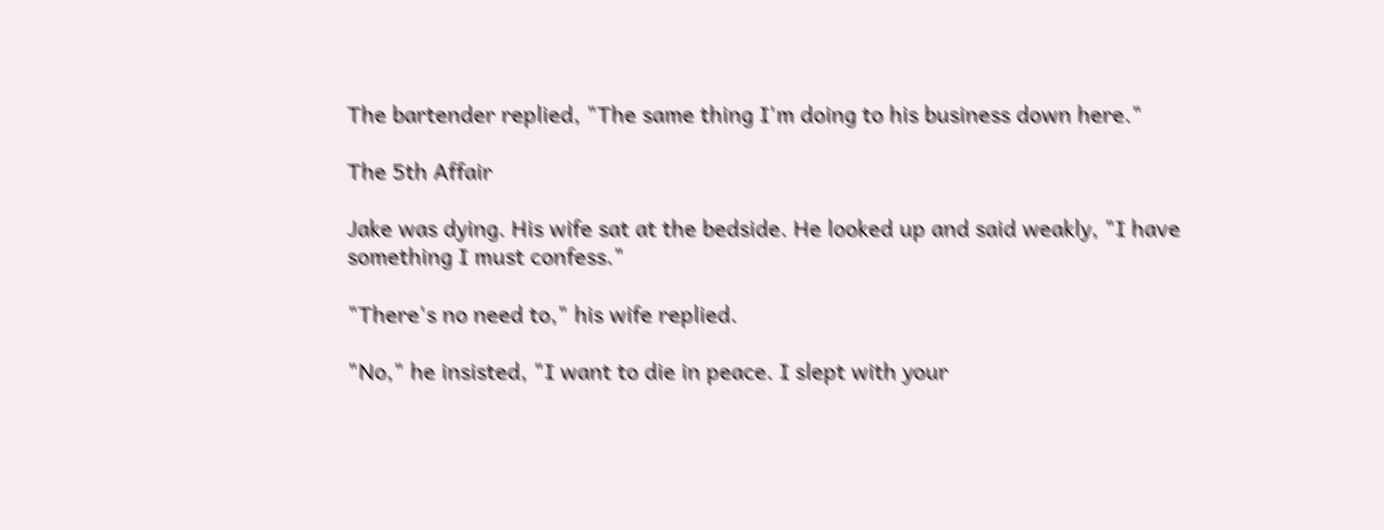The bartender replied, "The same thing I'm doing to his business down here."

The 5th Affair

Jake was dying. His wife sat at the bedside. He looked up and said weakly, "I have something I must confess."

"There's no need to," his wife replied.

"No," he insisted, "I want to die in peace. I slept with your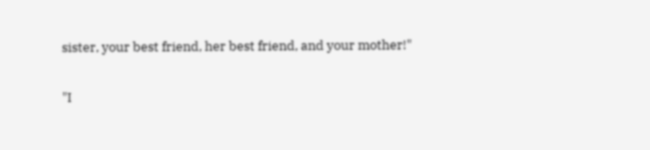sister, your best friend, her best friend, and your mother!"

"I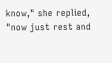know," she replied, "now just rest and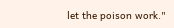let the poison work."